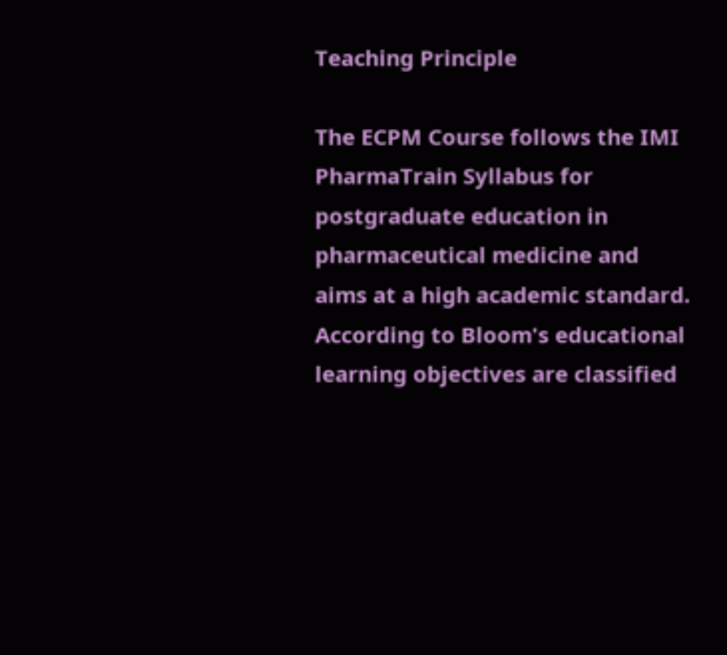Teaching Principle

The ECPM Course follows the IMI PharmaTrain Syllabus for postgraduate education in pharmaceutical medicine and aims at a high academic standard. According to Bloom's educational learning objectives are classified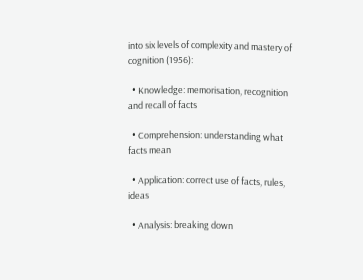into six levels of complexity and mastery of cognition (1956):

  • Knowledge: memorisation, recognition and recall of facts

  • Comprehension: understanding what facts mean

  • Application: correct use of facts, rules, ideas

  • Analysis: breaking down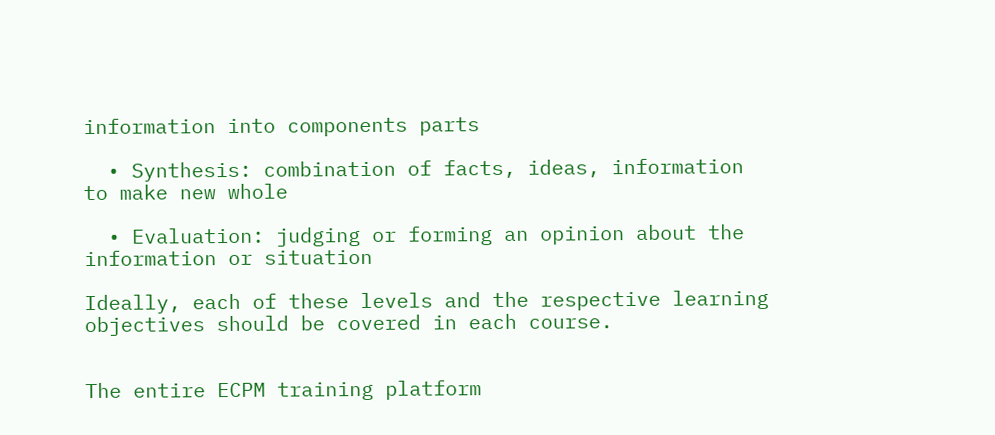information into components parts

  • Synthesis: combination of facts, ideas, information to make new whole

  • Evaluation: judging or forming an opinion about the information or situation

Ideally, each of these levels and the respective learning objectives should be covered in each course.


The entire ECPM training platform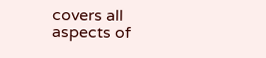covers all aspects of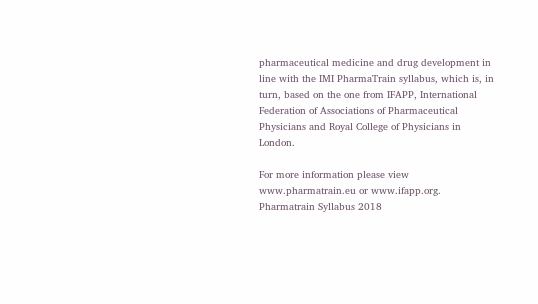pharmaceutical medicine and drug development in line with the IMI PharmaTrain syllabus, which is, in turn, based on the one from IFAPP, International Federation of Associations of Pharmaceutical Physicians and Royal College of Physicians in London.

For more information please view www.pharmatrain.eu or www.ifapp.org.
Pharmatrain Syllabus 2018